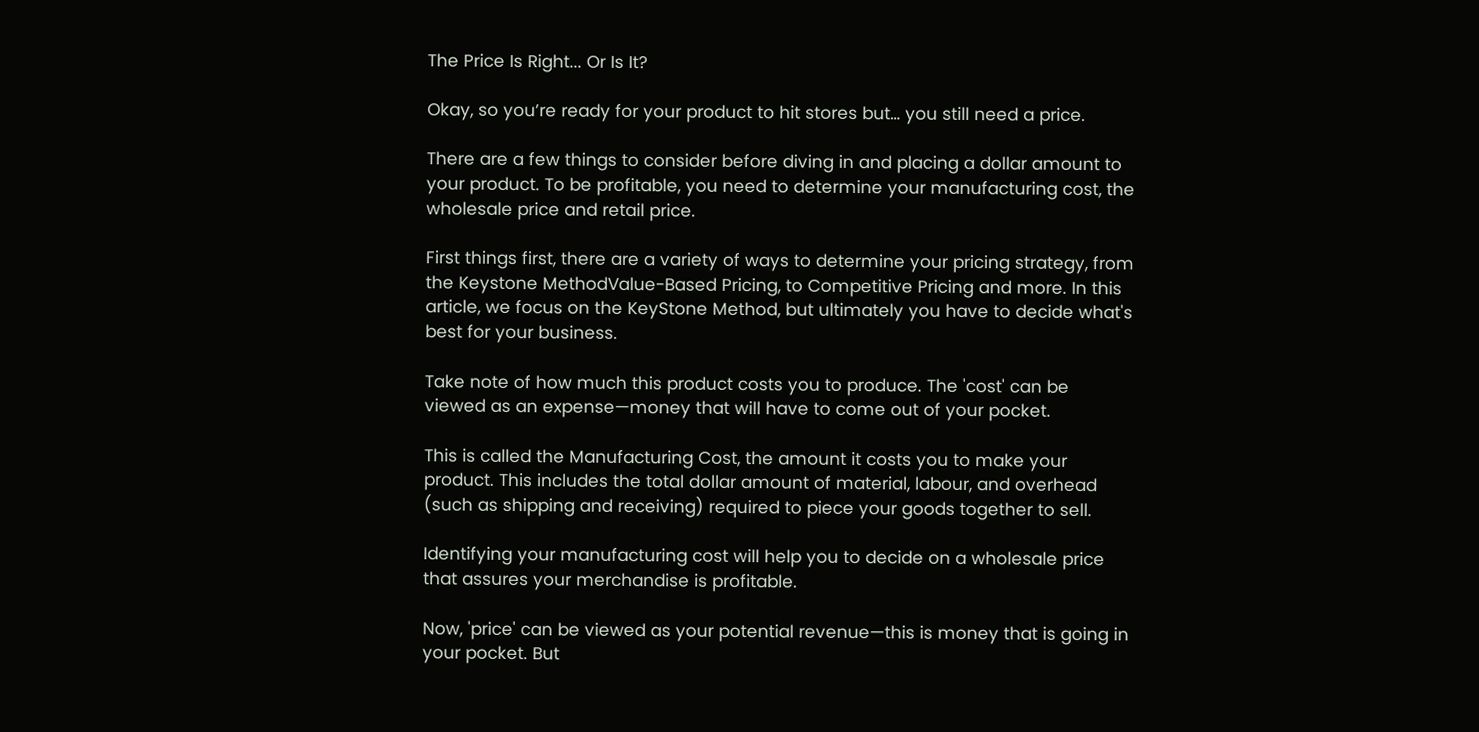The Price Is Right... Or Is It?

Okay, so you’re ready for your product to hit stores but… you still need a price.

There are a few things to consider before diving in and placing a dollar amount to your product. To be profitable, you need to determine your manufacturing cost, the wholesale price and retail price.

First things first, there are a variety of ways to determine your pricing strategy, from the Keystone MethodValue-Based Pricing, to Competitive Pricing and more. In this article, we focus on the KeyStone Method, but ultimately you have to decide what's best for your business.

Take note of how much this product costs you to produce. The 'cost' can be viewed as an expense—money that will have to come out of your pocket.

This is called the Manufacturing Cost, the amount it costs you to make your product. This includes the total dollar amount of material, labour, and overhead (such as shipping and receiving) required to piece your goods together to sell.

Identifying your manufacturing cost will help you to decide on a wholesale price that assures your merchandise is profitable.

Now, 'price' can be viewed as your potential revenue—this is money that is going in your pocket. But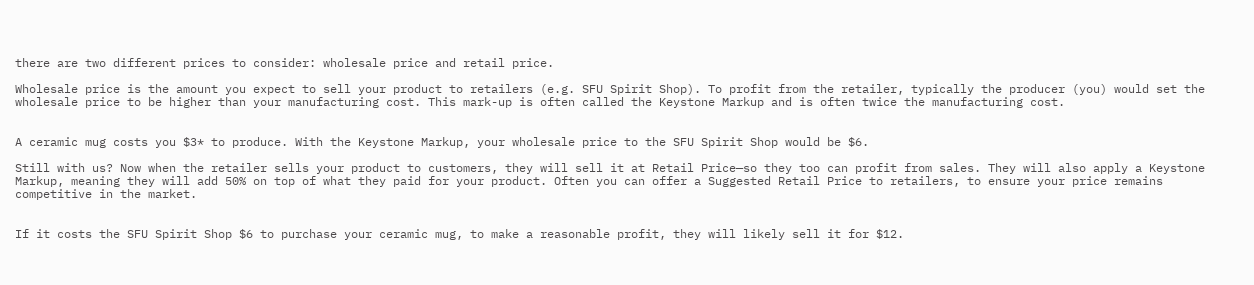there are two different prices to consider: wholesale price and retail price.

Wholesale price is the amount you expect to sell your product to retailers (e.g. SFU Spirit Shop). To profit from the retailer, typically the producer (you) would set the wholesale price to be higher than your manufacturing cost. This mark-up is often called the Keystone Markup and is often twice the manufacturing cost.


A ceramic mug costs you $3* to produce. With the Keystone Markup, your wholesale price to the SFU Spirit Shop would be $6.

Still with us? Now when the retailer sells your product to customers, they will sell it at Retail Price—so they too can profit from sales. They will also apply a Keystone Markup, meaning they will add 50% on top of what they paid for your product. Often you can offer a Suggested Retail Price to retailers, to ensure your price remains competitive in the market.


If it costs the SFU Spirit Shop $6 to purchase your ceramic mug, to make a reasonable profit, they will likely sell it for $12.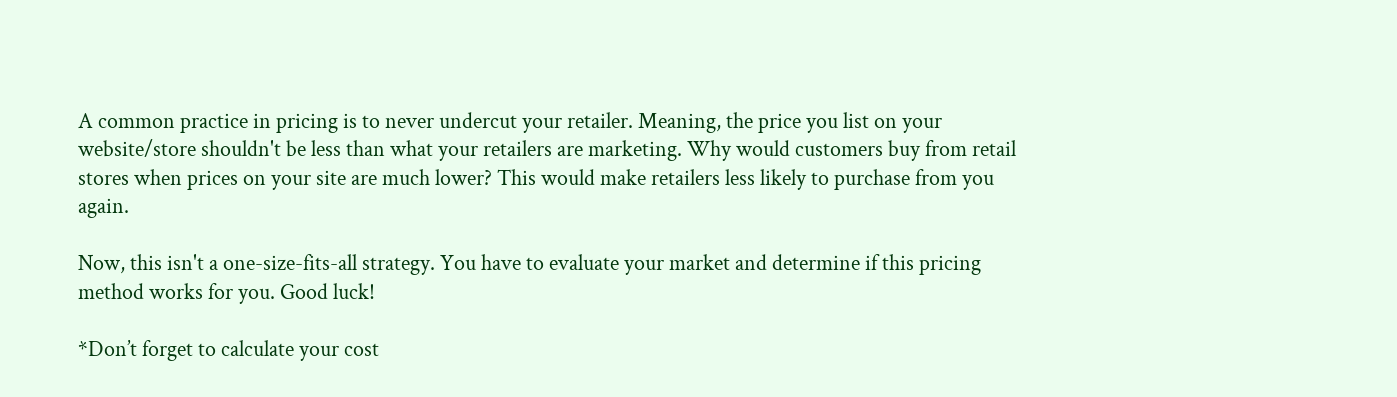A common practice in pricing is to never undercut your retailer. Meaning, the price you list on your website/store shouldn't be less than what your retailers are marketing. Why would customers buy from retail stores when prices on your site are much lower? This would make retailers less likely to purchase from you again.

Now, this isn't a one-size-fits-all strategy. You have to evaluate your market and determine if this pricing method works for you. Good luck!

*Don’t forget to calculate your cost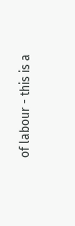of labour - this is a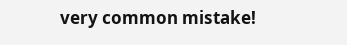very common mistake!